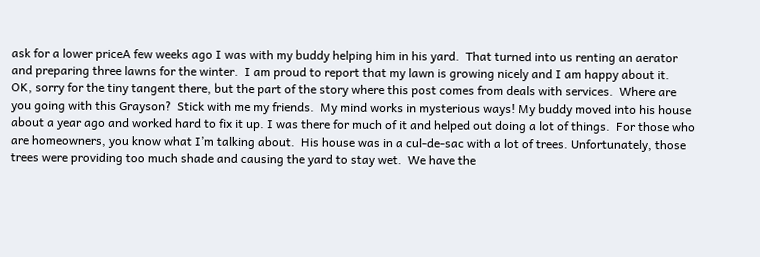ask for a lower priceA few weeks ago I was with my buddy helping him in his yard.  That turned into us renting an aerator and preparing three lawns for the winter.  I am proud to report that my lawn is growing nicely and I am happy about it.  OK, sorry for the tiny tangent there, but the part of the story where this post comes from deals with services.  Where are you going with this Grayson?  Stick with me my friends.  My mind works in mysterious ways! My buddy moved into his house about a year ago and worked hard to fix it up. I was there for much of it and helped out doing a lot of things.  For those who are homeowners, you know what I’m talking about.  His house was in a cul-de-sac with a lot of trees. Unfortunately, those trees were providing too much shade and causing the yard to stay wet.  We have the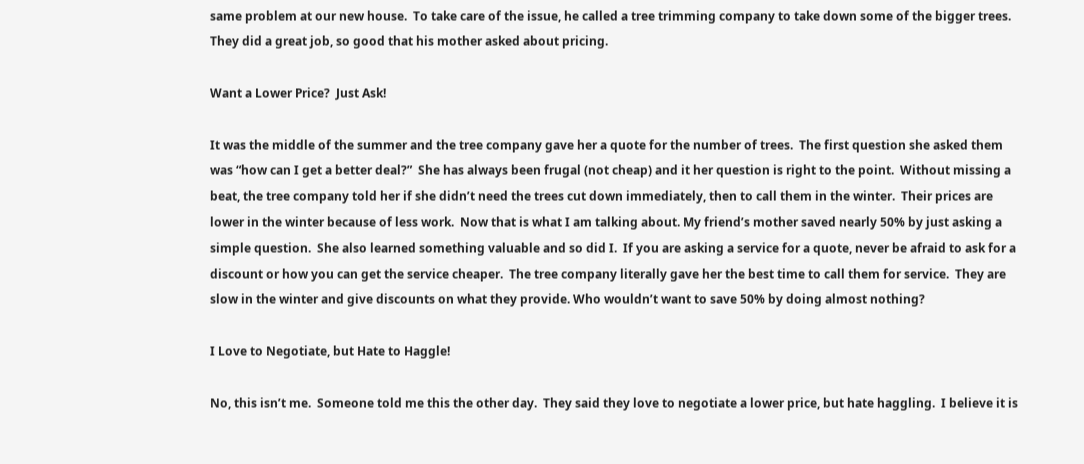same problem at our new house.  To take care of the issue, he called a tree trimming company to take down some of the bigger trees.  They did a great job, so good that his mother asked about pricing.

Want a Lower Price?  Just Ask!

It was the middle of the summer and the tree company gave her a quote for the number of trees.  The first question she asked them was “how can I get a better deal?”  She has always been frugal (not cheap) and it her question is right to the point.  Without missing a beat, the tree company told her if she didn’t need the trees cut down immediately, then to call them in the winter.  Their prices are lower in the winter because of less work.  Now that is what I am talking about. My friend’s mother saved nearly 50% by just asking a simple question.  She also learned something valuable and so did I.  If you are asking a service for a quote, never be afraid to ask for a discount or how you can get the service cheaper.  The tree company literally gave her the best time to call them for service.  They are slow in the winter and give discounts on what they provide. Who wouldn’t want to save 50% by doing almost nothing?

I Love to Negotiate, but Hate to Haggle!

No, this isn’t me.  Someone told me this the other day.  They said they love to negotiate a lower price, but hate haggling.  I believe it is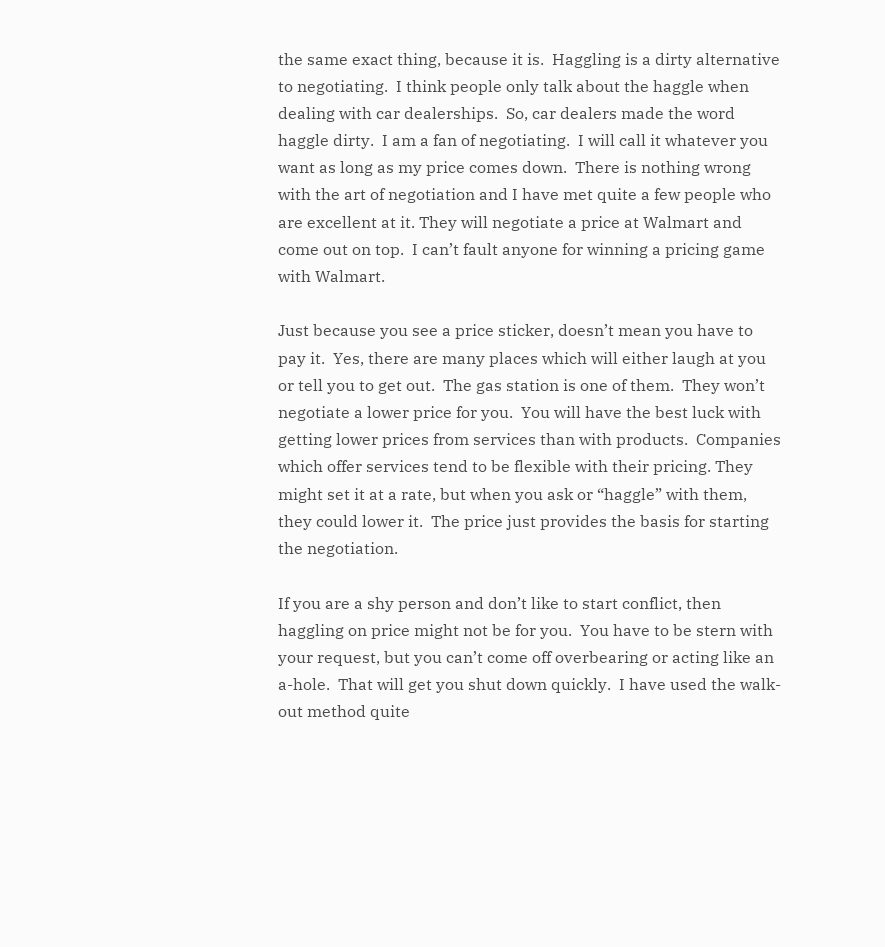the same exact thing, because it is.  Haggling is a dirty alternative to negotiating.  I think people only talk about the haggle when dealing with car dealerships.  So, car dealers made the word haggle dirty.  I am a fan of negotiating.  I will call it whatever you want as long as my price comes down.  There is nothing wrong with the art of negotiation and I have met quite a few people who are excellent at it. They will negotiate a price at Walmart and come out on top.  I can’t fault anyone for winning a pricing game with Walmart.

Just because you see a price sticker, doesn’t mean you have to pay it.  Yes, there are many places which will either laugh at you or tell you to get out.  The gas station is one of them.  They won’t negotiate a lower price for you.  You will have the best luck with getting lower prices from services than with products.  Companies which offer services tend to be flexible with their pricing. They might set it at a rate, but when you ask or “haggle” with them, they could lower it.  The price just provides the basis for starting the negotiation.

If you are a shy person and don’t like to start conflict, then haggling on price might not be for you.  You have to be stern with your request, but you can’t come off overbearing or acting like an a-hole.  That will get you shut down quickly.  I have used the walk-out method quite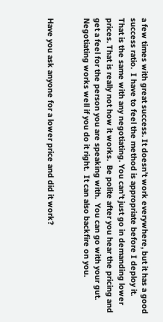a few times with great success. It doesn’t work everywhere, but it has a good success ratio.  I have to feel the method is appropriate before I deploy it.  That is the same with any negotiating. You can’t just go in demanding lower prices. That is really not how it works.  Be polite after you hear the pricing and get a feel for the person you are speaking with.  You can go with your gut.  Negotiating works well if you do it right.  It can also backfire on you.


Have you ask anyone for a lower price and did it work?